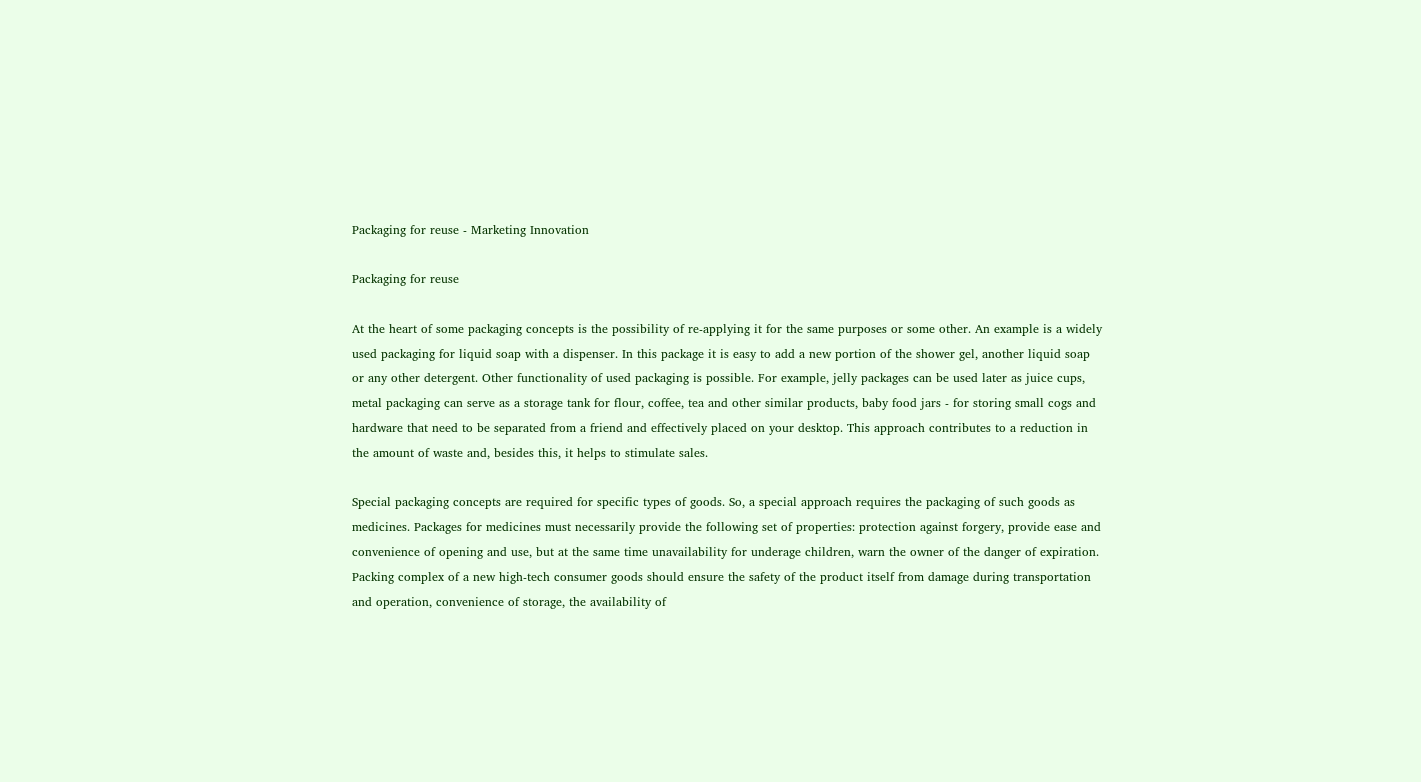Packaging for reuse - Marketing Innovation

Packaging for reuse

At the heart of some packaging concepts is the possibility of re-applying it for the same purposes or some other. An example is a widely used packaging for liquid soap with a dispenser. In this package it is easy to add a new portion of the shower gel, another liquid soap or any other detergent. Other functionality of used packaging is possible. For example, jelly packages can be used later as juice cups, metal packaging can serve as a storage tank for flour, coffee, tea and other similar products, baby food jars - for storing small cogs and hardware that need to be separated from a friend and effectively placed on your desktop. This approach contributes to a reduction in the amount of waste and, besides this, it helps to stimulate sales.

Special packaging concepts are required for specific types of goods. So, a special approach requires the packaging of such goods as medicines. Packages for medicines must necessarily provide the following set of properties: protection against forgery, provide ease and convenience of opening and use, but at the same time unavailability for underage children, warn the owner of the danger of expiration. Packing complex of a new high-tech consumer goods should ensure the safety of the product itself from damage during transportation and operation, convenience of storage, the availability of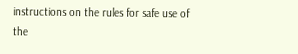instructions on the rules for safe use of the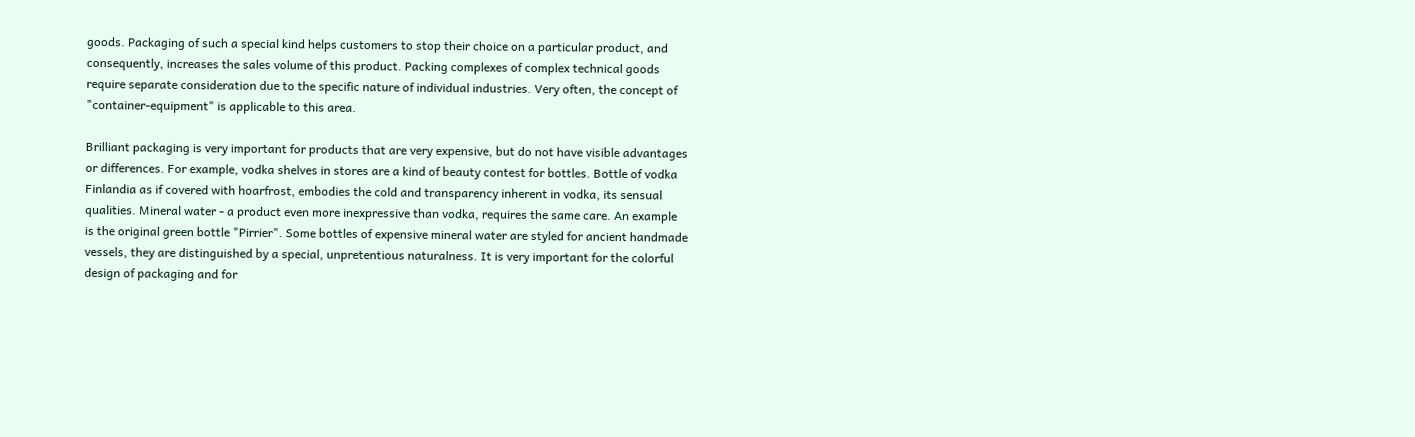goods. Packaging of such a special kind helps customers to stop their choice on a particular product, and consequently, increases the sales volume of this product. Packing complexes of complex technical goods require separate consideration due to the specific nature of individual industries. Very often, the concept of "container-equipment" is applicable to this area.

Brilliant packaging is very important for products that are very expensive, but do not have visible advantages or differences. For example, vodka shelves in stores are a kind of beauty contest for bottles. Bottle of vodka Finlandia as if covered with hoarfrost, embodies the cold and transparency inherent in vodka, its sensual qualities. Mineral water - a product even more inexpressive than vodka, requires the same care. An example is the original green bottle "Pirrier". Some bottles of expensive mineral water are styled for ancient handmade vessels, they are distinguished by a special, unpretentious naturalness. It is very important for the colorful design of packaging and for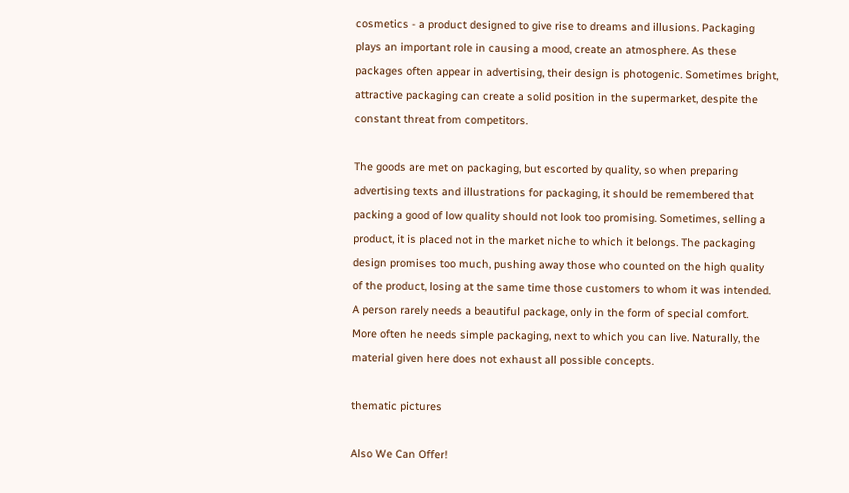cosmetics - a product designed to give rise to dreams and illusions. Packaging plays an important role in causing a mood, create an atmosphere. As these packages often appear in advertising, their design is photogenic. Sometimes bright, attractive packaging can create a solid position in the supermarket, despite the constant threat from competitors.

The goods are met on packaging, but escorted by quality, so when preparing advertising texts and illustrations for packaging, it should be remembered that packing a good of low quality should not look too promising. Sometimes, selling a product, it is placed not in the market niche to which it belongs. The packaging design promises too much, pushing away those who counted on the high quality of the product, losing at the same time those customers to whom it was intended. A person rarely needs a beautiful package, only in the form of special comfort. More often he needs simple packaging, next to which you can live. Naturally, the material given here does not exhaust all possible concepts.

thematic pictures

Also We Can Offer!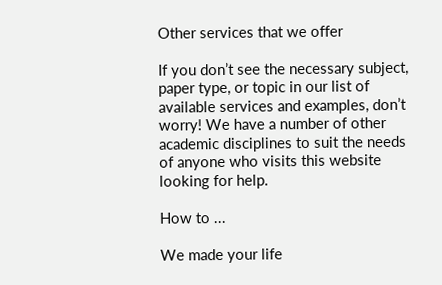Other services that we offer

If you don’t see the necessary subject, paper type, or topic in our list of available services and examples, don’t worry! We have a number of other academic disciplines to suit the needs of anyone who visits this website looking for help.

How to ...

We made your life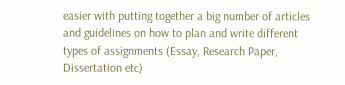easier with putting together a big number of articles and guidelines on how to plan and write different types of assignments (Essay, Research Paper, Dissertation etc)